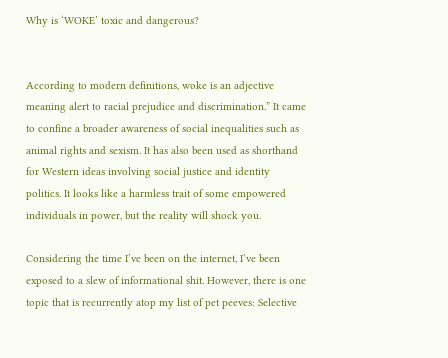Why is ‘WOKE’ toxic and dangerous?


According to modern definitions, woke is an adjective meaning alert to racial prejudice and discrimination.” It came to confine a broader awareness of social inequalities such as animal rights and sexism. It has also been used as shorthand for Western ideas involving social justice and identity politics. It looks like a harmless trait of some empowered individuals in power, but the reality will shock you.

Considering the time I’ve been on the internet, I’ve been exposed to a slew of informational shit. However, there is one topic that is recurrently atop my list of pet peeves: Selective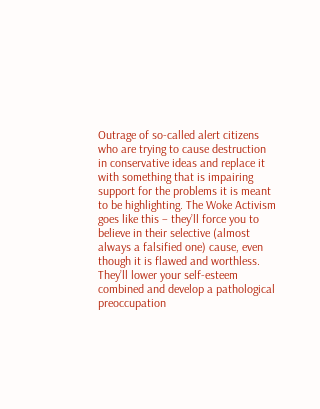Outrage of so-called alert citizens who are trying to cause destruction in conservative ideas and replace it with something that is impairing support for the problems it is meant to be highlighting. The Woke Activism goes like this – they’ll force you to believe in their selective (almost always a falsified one) cause, even though it is flawed and worthless. They’ll lower your self-esteem combined and develop a pathological preoccupation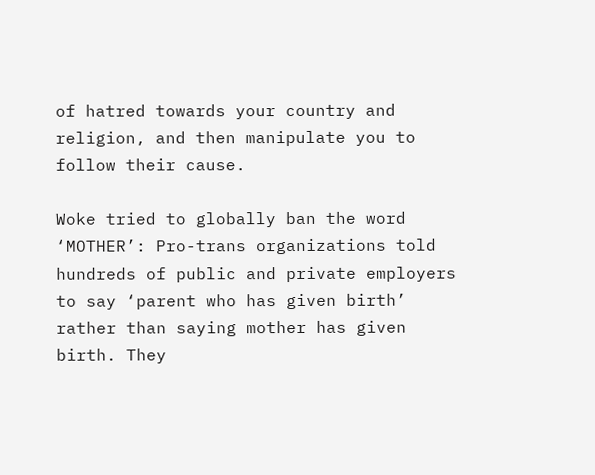of hatred towards your country and religion, and then manipulate you to follow their cause.

Woke tried to globally ban the word ‘MOTHER’: Pro-trans organizations told hundreds of public and private employers to say ‘parent who has given birth’ rather than saying mother has given birth. They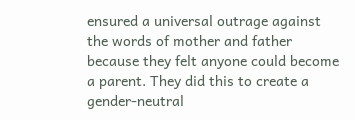ensured a universal outrage against the words of mother and father because they felt anyone could become a parent. They did this to create a gender-neutral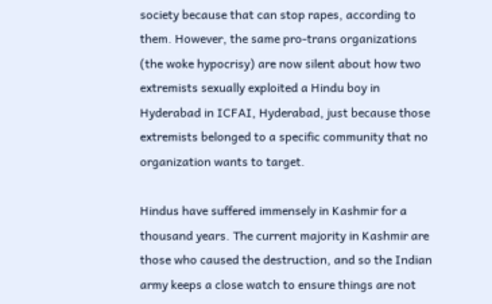society because that can stop rapes, according to them. However, the same pro-trans organizations (the woke hypocrisy) are now silent about how two extremists sexually exploited a Hindu boy in Hyderabad in ICFAI, Hyderabad, just because those extremists belonged to a specific community that no organization wants to target.

Hindus have suffered immensely in Kashmir for a thousand years. The current majority in Kashmir are those who caused the destruction, and so the Indian army keeps a close watch to ensure things are not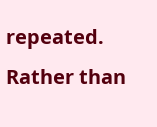repeated. Rather than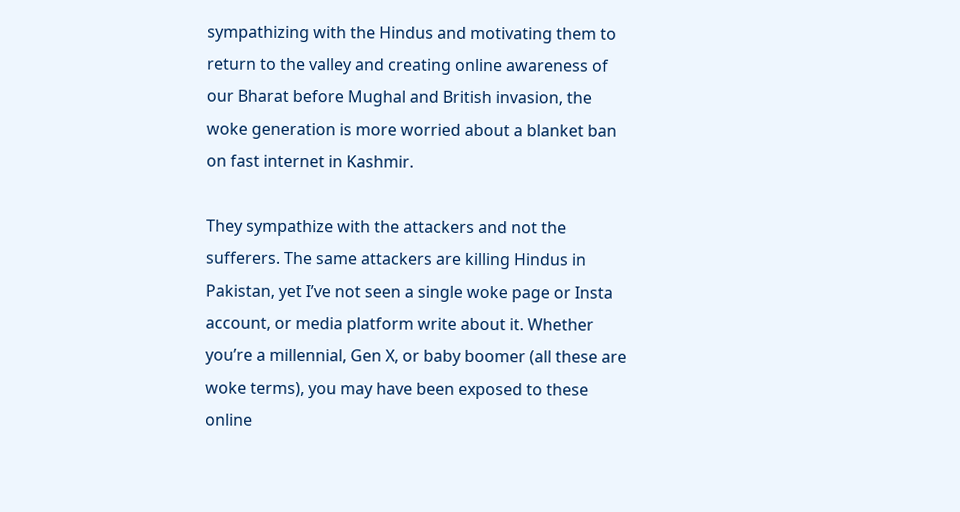sympathizing with the Hindus and motivating them to return to the valley and creating online awareness of our Bharat before Mughal and British invasion, the woke generation is more worried about a blanket ban on fast internet in Kashmir.

They sympathize with the attackers and not the sufferers. The same attackers are killing Hindus in Pakistan, yet I’ve not seen a single woke page or Insta account, or media platform write about it. Whether you’re a millennial, Gen X, or baby boomer (all these are woke terms), you may have been exposed to these online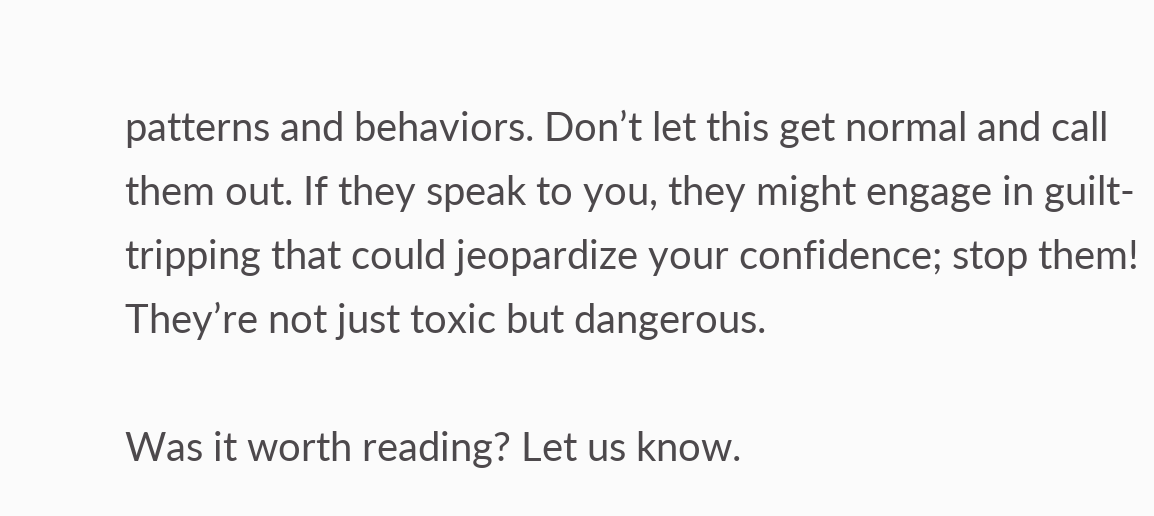patterns and behaviors. Don’t let this get normal and call them out. If they speak to you, they might engage in guilt-tripping that could jeopardize your confidence; stop them! They’re not just toxic but dangerous.

Was it worth reading? Let us know.